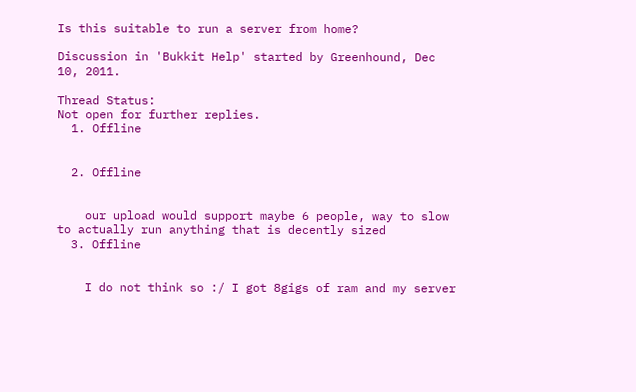Is this suitable to run a server from home?

Discussion in 'Bukkit Help' started by Greenhound, Dec 10, 2011.

Thread Status:
Not open for further replies.
  1. Offline


  2. Offline


    our upload would support maybe 6 people, way to slow to actually run anything that is decently sized
  3. Offline


    I do not think so :/ I got 8gigs of ram and my server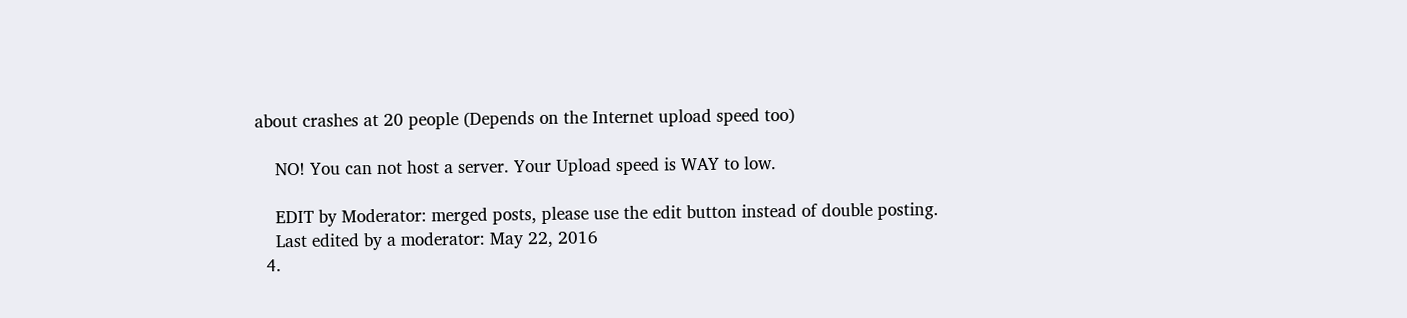about crashes at 20 people (Depends on the Internet upload speed too)

    NO! You can not host a server. Your Upload speed is WAY to low.

    EDIT by Moderator: merged posts, please use the edit button instead of double posting.
    Last edited by a moderator: May 22, 2016
  4.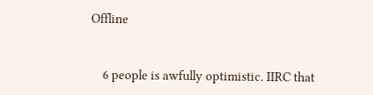Offline


    6 people is awfully optimistic. IIRC that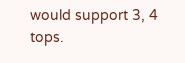would support 3, 4 tops.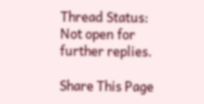Thread Status:
Not open for further replies.

Share This Page